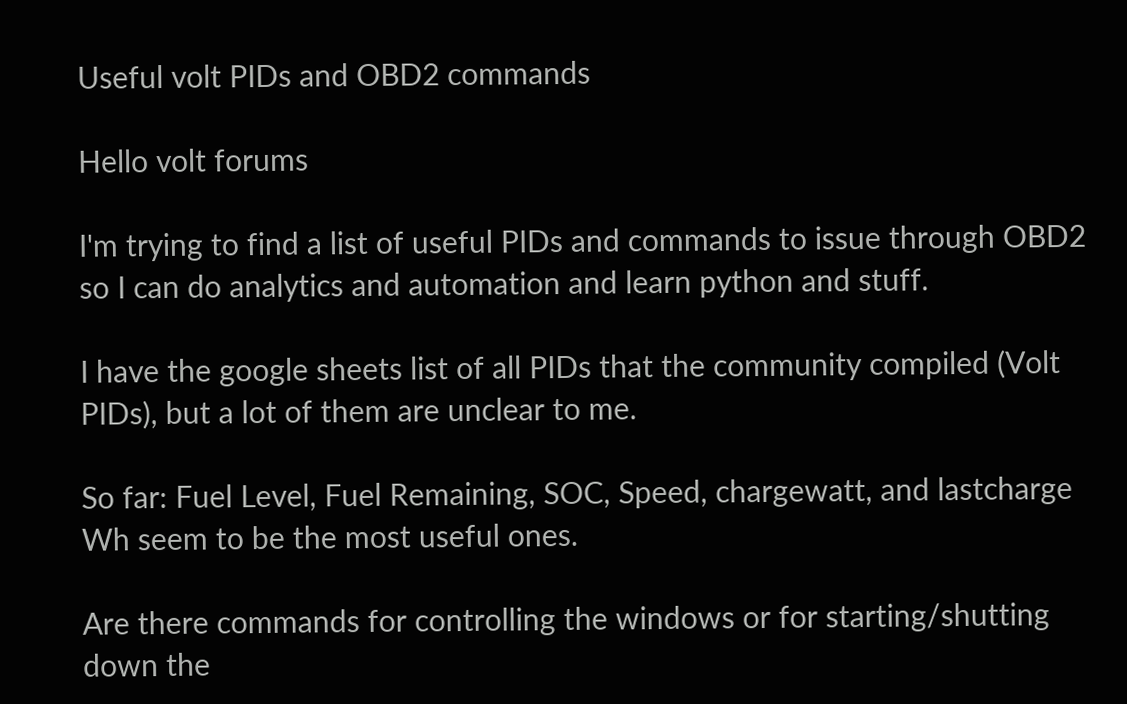Useful volt PIDs and OBD2 commands

Hello volt forums

I'm trying to find a list of useful PIDs and commands to issue through OBD2 so I can do analytics and automation and learn python and stuff.

I have the google sheets list of all PIDs that the community compiled (Volt PIDs), but a lot of them are unclear to me.

So far: Fuel Level, Fuel Remaining, SOC, Speed, chargewatt, and lastcharge Wh seem to be the most useful ones.

Are there commands for controlling the windows or for starting/shutting down the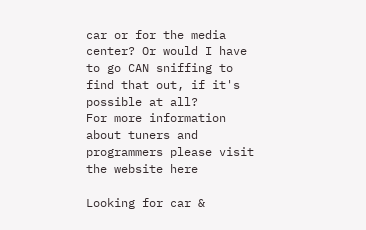car or for the media center? Or would I have to go CAN sniffing to find that out, if it's possible at all?
For more information about tuners and programmers please visit the website here

Looking for car &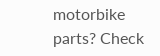motorbike parts? Check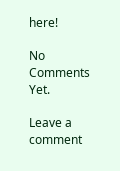here!

No Comments Yet.

Leave a comment